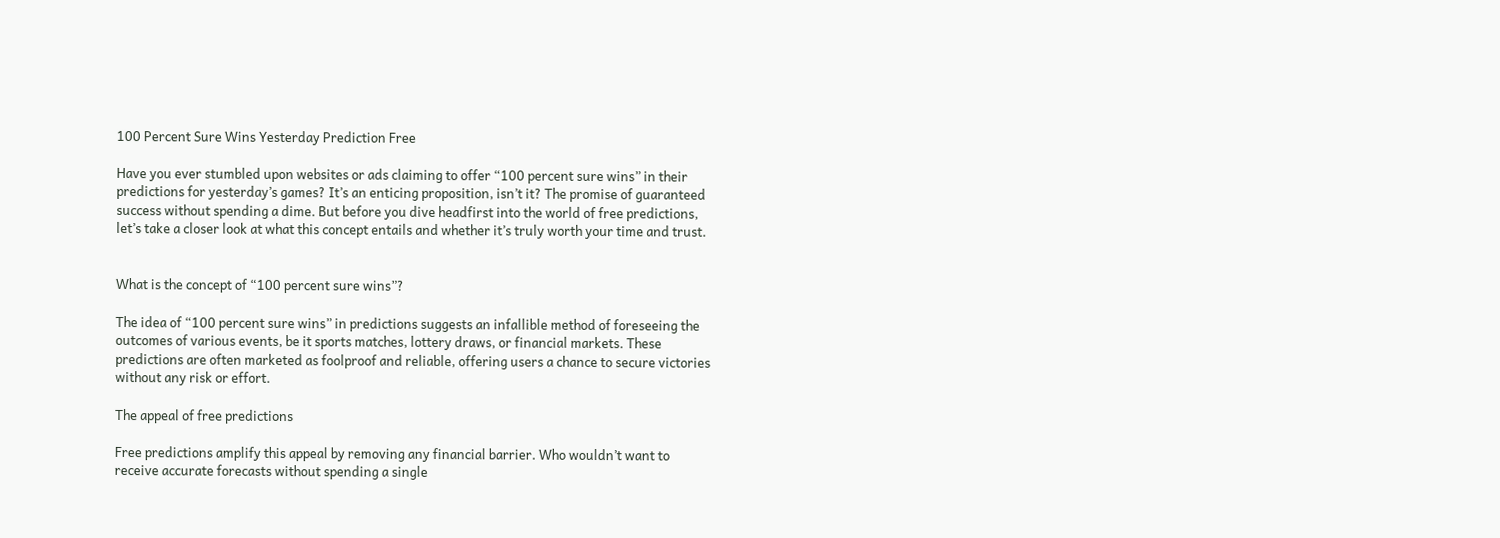100 Percent Sure Wins Yesterday Prediction Free

Have you ever stumbled upon websites or ads claiming to offer “100 percent sure wins” in their predictions for yesterday’s games? It’s an enticing proposition, isn’t it? The promise of guaranteed success without spending a dime. But before you dive headfirst into the world of free predictions, let’s take a closer look at what this concept entails and whether it’s truly worth your time and trust.


What is the concept of “100 percent sure wins”?

The idea of “100 percent sure wins” in predictions suggests an infallible method of foreseeing the outcomes of various events, be it sports matches, lottery draws, or financial markets. These predictions are often marketed as foolproof and reliable, offering users a chance to secure victories without any risk or effort.

The appeal of free predictions

Free predictions amplify this appeal by removing any financial barrier. Who wouldn’t want to receive accurate forecasts without spending a single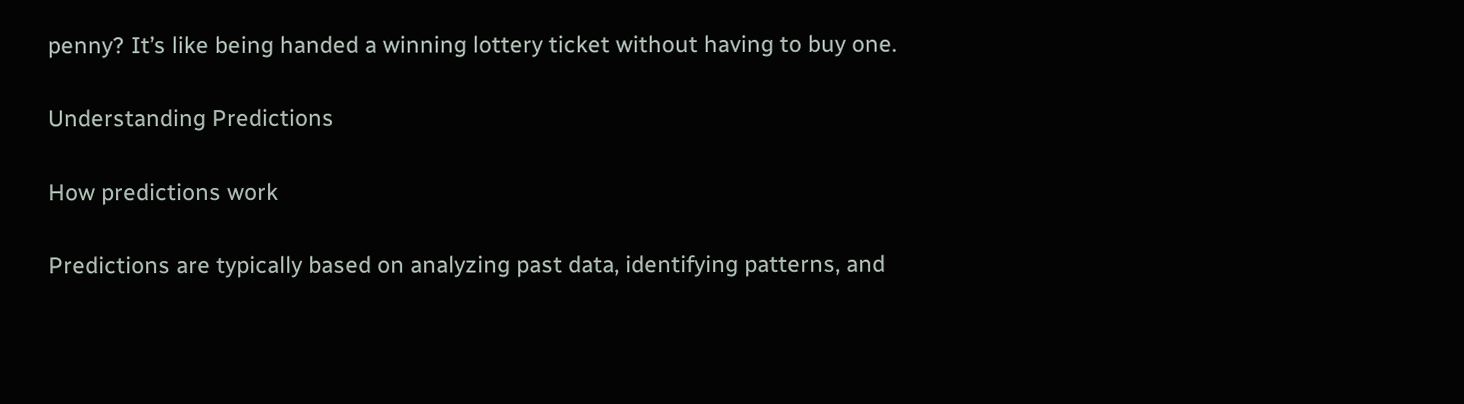penny? It’s like being handed a winning lottery ticket without having to buy one.

Understanding Predictions

How predictions work

Predictions are typically based on analyzing past data, identifying patterns, and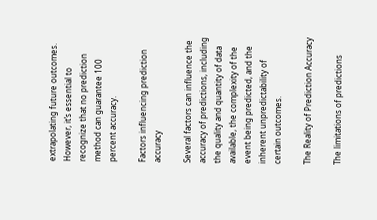extrapolating future outcomes. However, it’s essential to recognize that no prediction method can guarantee 100 percent accuracy.

Factors influencing prediction accuracy

Several factors can influence the accuracy of predictions, including the quality and quantity of data available, the complexity of the event being predicted, and the inherent unpredictability of certain outcomes.

The Reality of Prediction Accuracy

The limitations of predictions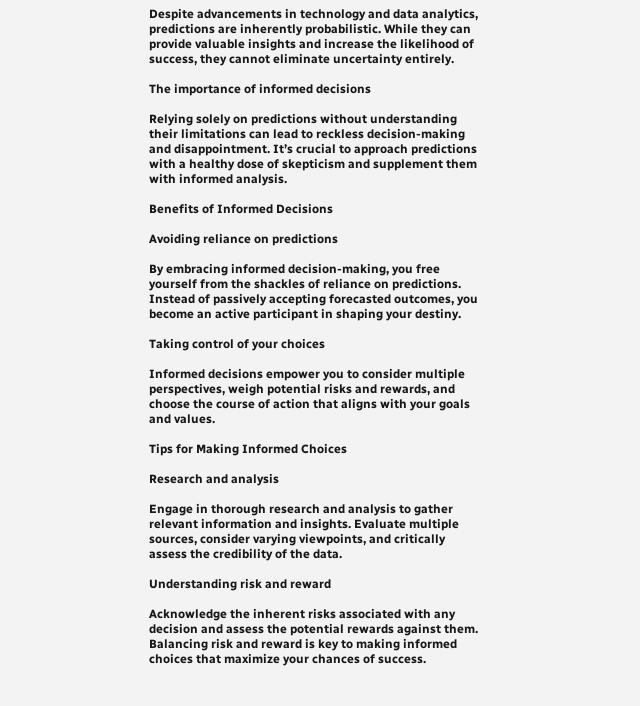Despite advancements in technology and data analytics, predictions are inherently probabilistic. While they can provide valuable insights and increase the likelihood of success, they cannot eliminate uncertainty entirely.

The importance of informed decisions

Relying solely on predictions without understanding their limitations can lead to reckless decision-making and disappointment. It’s crucial to approach predictions with a healthy dose of skepticism and supplement them with informed analysis.

Benefits of Informed Decisions

Avoiding reliance on predictions

By embracing informed decision-making, you free yourself from the shackles of reliance on predictions. Instead of passively accepting forecasted outcomes, you become an active participant in shaping your destiny.

Taking control of your choices

Informed decisions empower you to consider multiple perspectives, weigh potential risks and rewards, and choose the course of action that aligns with your goals and values.

Tips for Making Informed Choices

Research and analysis

Engage in thorough research and analysis to gather relevant information and insights. Evaluate multiple sources, consider varying viewpoints, and critically assess the credibility of the data.

Understanding risk and reward

Acknowledge the inherent risks associated with any decision and assess the potential rewards against them. Balancing risk and reward is key to making informed choices that maximize your chances of success.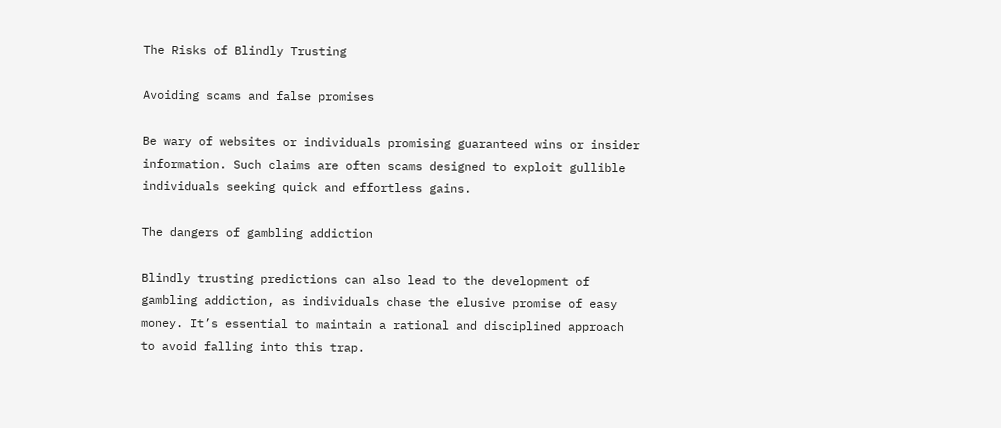The Risks of Blindly Trusting

Avoiding scams and false promises

Be wary of websites or individuals promising guaranteed wins or insider information. Such claims are often scams designed to exploit gullible individuals seeking quick and effortless gains.

The dangers of gambling addiction

Blindly trusting predictions can also lead to the development of gambling addiction, as individuals chase the elusive promise of easy money. It’s essential to maintain a rational and disciplined approach to avoid falling into this trap.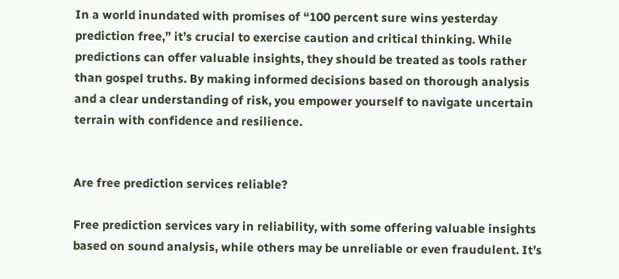In a world inundated with promises of “100 percent sure wins yesterday prediction free,” it’s crucial to exercise caution and critical thinking. While predictions can offer valuable insights, they should be treated as tools rather than gospel truths. By making informed decisions based on thorough analysis and a clear understanding of risk, you empower yourself to navigate uncertain terrain with confidence and resilience.


Are free prediction services reliable?

Free prediction services vary in reliability, with some offering valuable insights based on sound analysis, while others may be unreliable or even fraudulent. It’s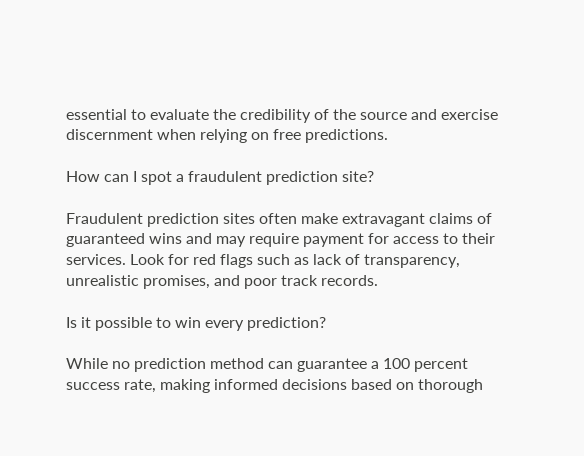essential to evaluate the credibility of the source and exercise discernment when relying on free predictions.

How can I spot a fraudulent prediction site?

Fraudulent prediction sites often make extravagant claims of guaranteed wins and may require payment for access to their services. Look for red flags such as lack of transparency, unrealistic promises, and poor track records.

Is it possible to win every prediction?

While no prediction method can guarantee a 100 percent success rate, making informed decisions based on thorough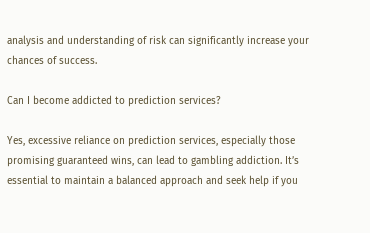analysis and understanding of risk can significantly increase your chances of success.

Can I become addicted to prediction services?

Yes, excessive reliance on prediction services, especially those promising guaranteed wins, can lead to gambling addiction. It’s essential to maintain a balanced approach and seek help if you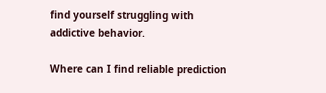find yourself struggling with addictive behavior.

Where can I find reliable prediction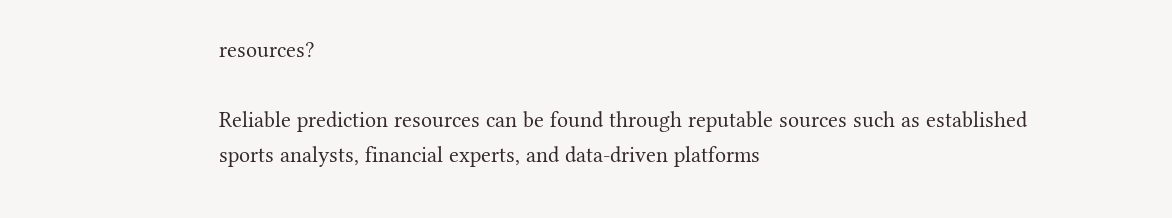resources?

Reliable prediction resources can be found through reputable sources such as established sports analysts, financial experts, and data-driven platforms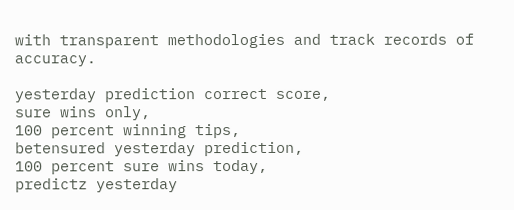with transparent methodologies and track records of accuracy.

yesterday prediction correct score,
sure wins only,
100 percent winning tips,
betensured yesterday prediction,
100 percent sure wins today,
predictz yesterday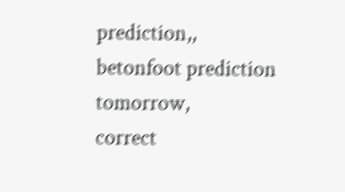prediction,,
betonfoot prediction tomorrow,
correct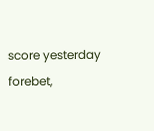score yesterday forebet,